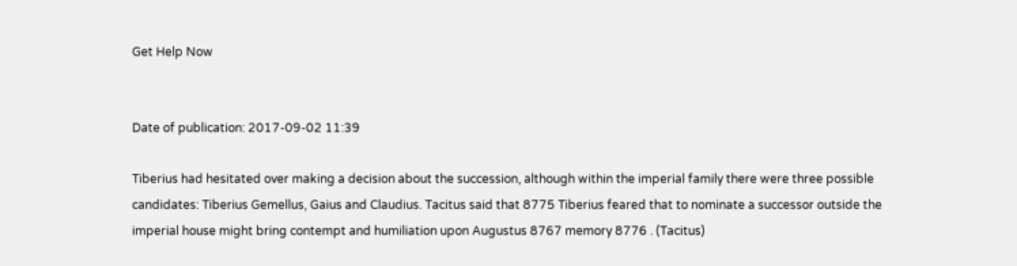Get Help Now


Date of publication: 2017-09-02 11:39

Tiberius had hesitated over making a decision about the succession, although within the imperial family there were three possible candidates: Tiberius Gemellus, Gaius and Claudius. Tacitus said that 8775 Tiberius feared that to nominate a successor outside the imperial house might bring contempt and humiliation upon Augustus 8767 memory 8776 . (Tacitus)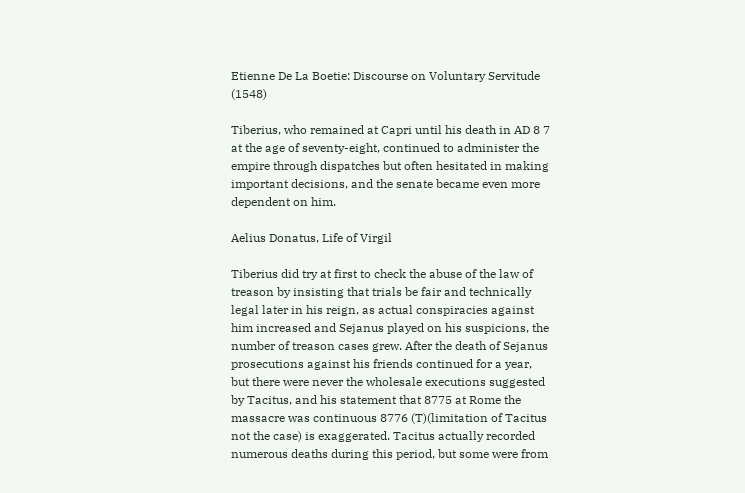Etienne De La Boetie: Discourse on Voluntary Servitude (1548)

Tiberius, who remained at Capri until his death in AD 8 7 at the age of seventy-eight, continued to administer the empire through dispatches but often hesitated in making important decisions, and the senate became even more dependent on him.

Aelius Donatus, Life of Virgil

Tiberius did try at first to check the abuse of the law of treason by insisting that trials be fair and technically legal later in his reign, as actual conspiracies against him increased and Sejanus played on his suspicions, the number of treason cases grew. After the death of Sejanus prosecutions against his friends continued for a year, but there were never the wholesale executions suggested by Tacitus, and his statement that 8775 at Rome the massacre was continuous 8776 (T)(limitation of Tacitus not the case) is exaggerated. Tacitus actually recorded numerous deaths during this period, but some were from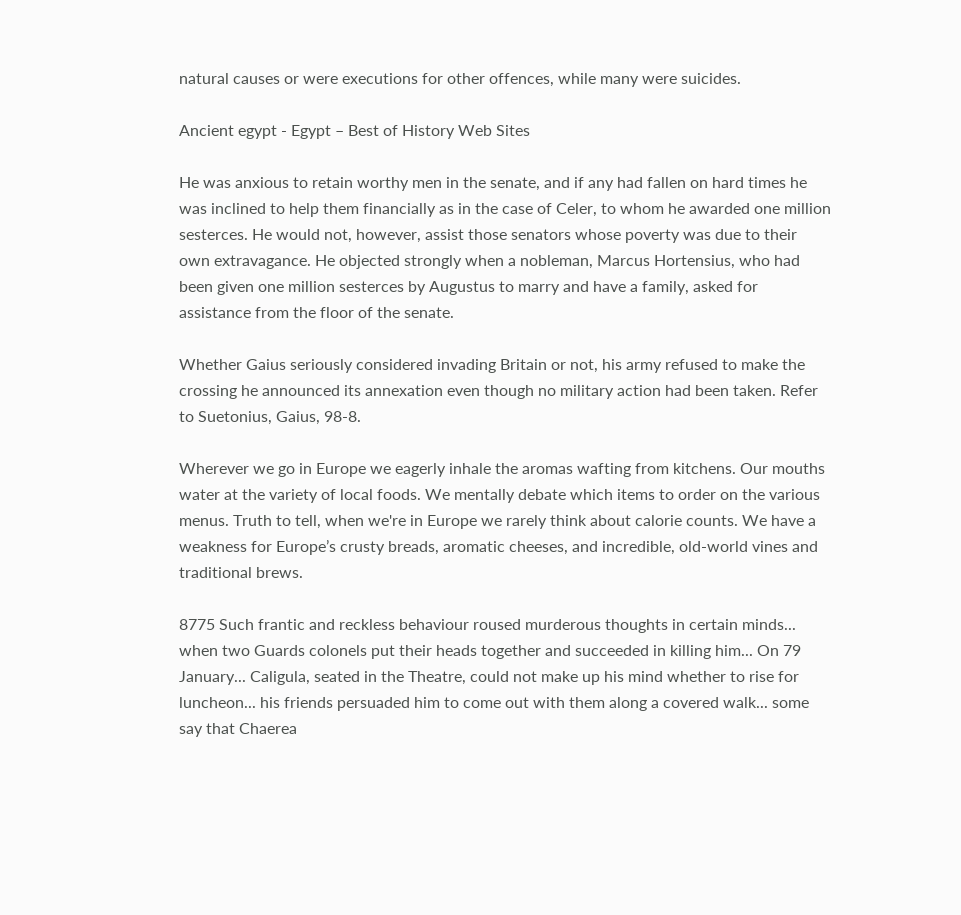natural causes or were executions for other offences, while many were suicides.

Ancient egypt - Egypt – Best of History Web Sites

He was anxious to retain worthy men in the senate, and if any had fallen on hard times he was inclined to help them financially as in the case of Celer, to whom he awarded one million sesterces. He would not, however, assist those senators whose poverty was due to their own extravagance. He objected strongly when a nobleman, Marcus Hortensius, who had been given one million sesterces by Augustus to marry and have a family, asked for assistance from the floor of the senate.

Whether Gaius seriously considered invading Britain or not, his army refused to make the crossing he announced its annexation even though no military action had been taken. Refer to Suetonius, Gaius, 98-8.

Wherever we go in Europe we eagerly inhale the aromas wafting from kitchens. Our mouths water at the variety of local foods. We mentally debate which items to order on the various menus. Truth to tell, when we're in Europe we rarely think about calorie counts. We have a weakness for Europe’s crusty breads, aromatic cheeses, and incredible, old-world vines and traditional brews.

8775 Such frantic and reckless behaviour roused murderous thoughts in certain minds... when two Guards colonels put their heads together and succeeded in killing him... On 79 January... Caligula, seated in the Theatre, could not make up his mind whether to rise for luncheon... his friends persuaded him to come out with them along a covered walk... some say that Chaerea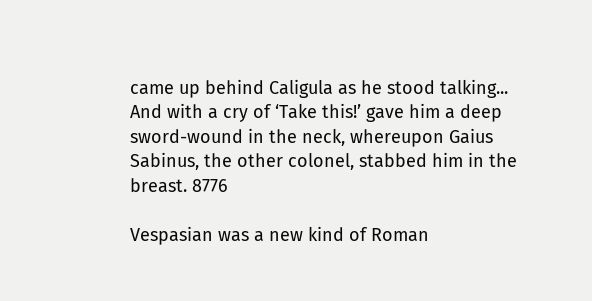came up behind Caligula as he stood talking... And with a cry of ‘Take this!’ gave him a deep sword-wound in the neck, whereupon Gaius Sabinus, the other colonel, stabbed him in the breast. 8776

Vespasian was a new kind of Roman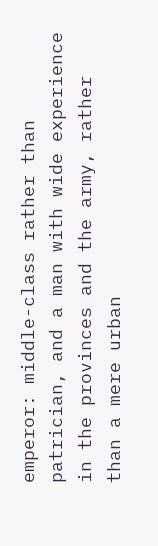emperor: middle-class rather than patrician, and a man with wide experience in the provinces and the army, rather than a mere urban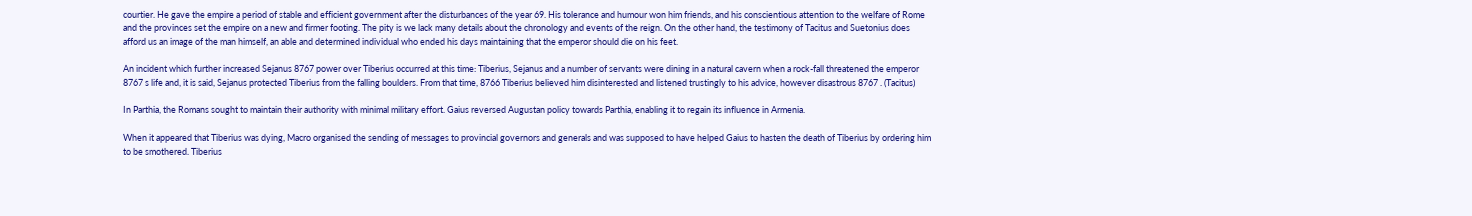courtier. He gave the empire a period of stable and efficient government after the disturbances of the year 69. His tolerance and humour won him friends, and his conscientious attention to the welfare of Rome and the provinces set the empire on a new and firmer footing. The pity is we lack many details about the chronology and events of the reign. On the other hand, the testimony of Tacitus and Suetonius does afford us an image of the man himself, an able and determined individual who ended his days maintaining that the emperor should die on his feet.

An incident which further increased Sejanus 8767 power over Tiberius occurred at this time: Tiberius, Sejanus and a number of servants were dining in a natural cavern when a rock-fall threatened the emperor 8767 s life and, it is said, Sejanus protected Tiberius from the falling boulders. From that time, 8766 Tiberius believed him disinterested and listened trustingly to his advice, however disastrous 8767 . (Tacitus)

In Parthia, the Romans sought to maintain their authority with minimal military effort. Gaius reversed Augustan policy towards Parthia, enabling it to regain its influence in Armenia.

When it appeared that Tiberius was dying, Macro organised the sending of messages to provincial governors and generals and was supposed to have helped Gaius to hasten the death of Tiberius by ordering him to be smothered. Tiberius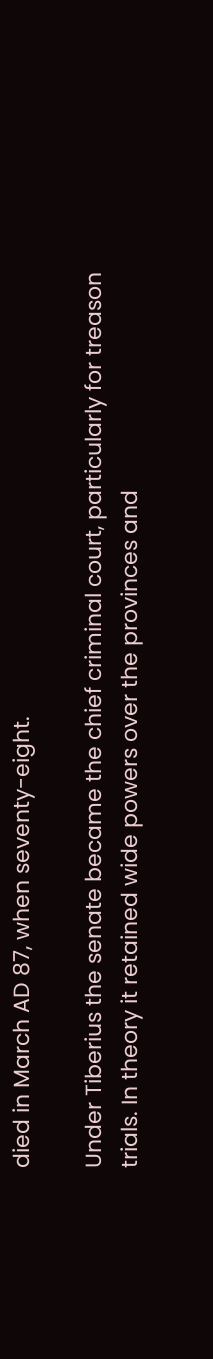died in March AD 87, when seventy-eight.

Under Tiberius the senate became the chief criminal court, particularly for treason trials. In theory it retained wide powers over the provinces and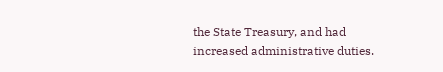the State Treasury, and had increased administrative duties.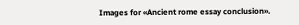Images for «Ancient rome essay conclusion».